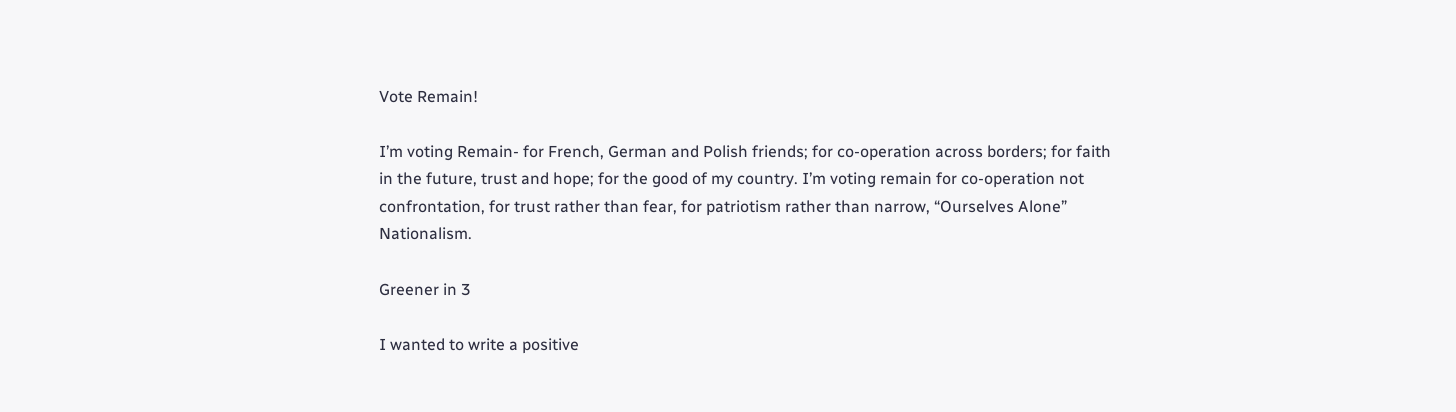Vote Remain!

I’m voting Remain- for French, German and Polish friends; for co-operation across borders; for faith in the future, trust and hope; for the good of my country. I’m voting remain for co-operation not confrontation, for trust rather than fear, for patriotism rather than narrow, “Ourselves Alone” Nationalism.

Greener in 3

I wanted to write a positive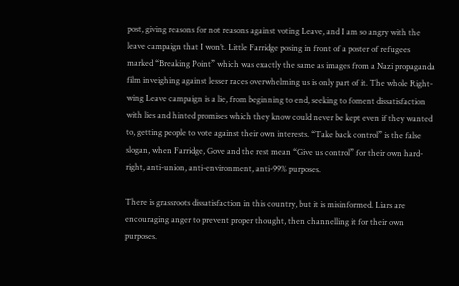post, giving reasons for not reasons against voting Leave, and I am so angry with the leave campaign that I won’t. Little Farridge posing in front of a poster of refugees marked “Breaking Point” which was exactly the same as images from a Nazi propaganda film inveighing against lesser races overwhelming us is only part of it. The whole Right-wing Leave campaign is a lie, from beginning to end, seeking to foment dissatisfaction with lies and hinted promises which they know could never be kept even if they wanted to, getting people to vote against their own interests. “Take back control” is the false slogan, when Farridge, Gove and the rest mean “Give us control” for their own hard-right, anti-union, anti-environment, anti-99% purposes.

There is grassroots dissatisfaction in this country, but it is misinformed. Liars are encouraging anger to prevent proper thought, then channelling it for their own purposes.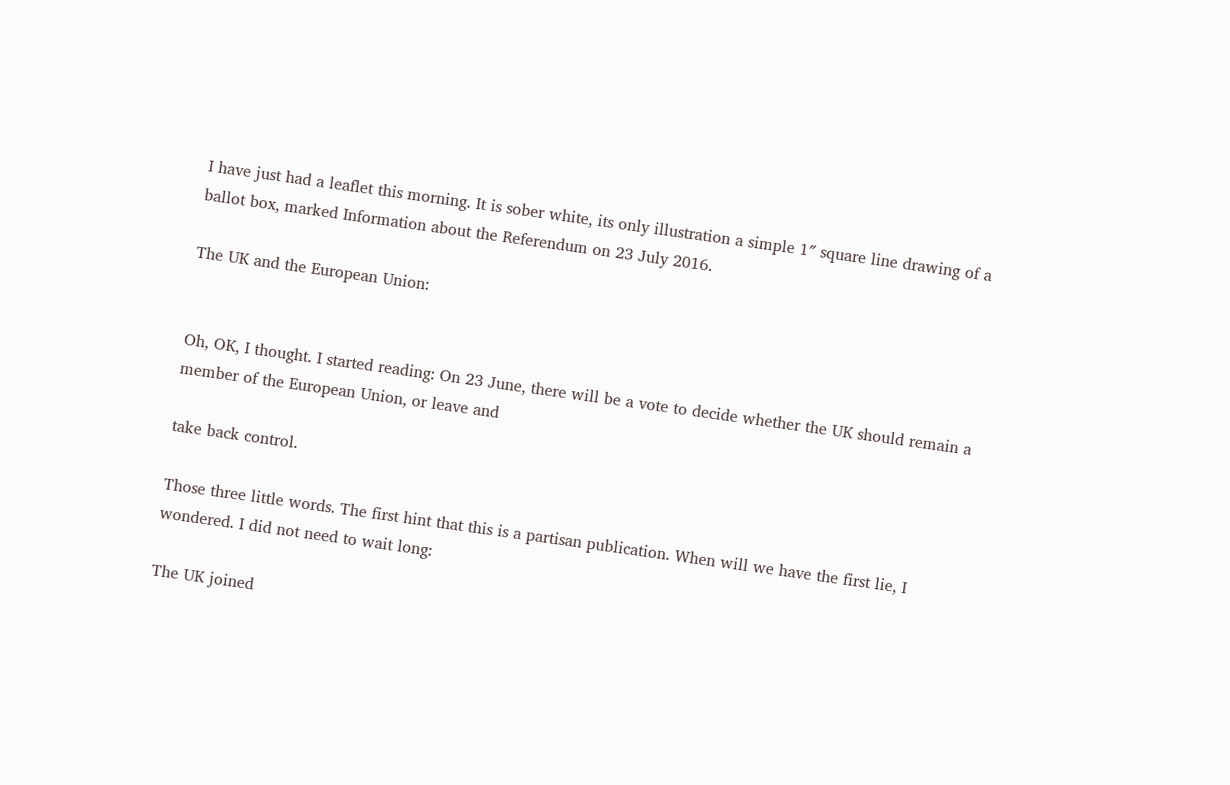I have just had a leaflet this morning. It is sober white, its only illustration a simple 1″ square line drawing of a ballot box, marked Information about the Referendum on 23 July 2016.

The UK and the European Union:


Oh, OK, I thought. I started reading: On 23 June, there will be a vote to decide whether the UK should remain a member of the European Union, or leave and

take back control.

Those three little words. The first hint that this is a partisan publication. When will we have the first lie, I wondered. I did not need to wait long:

The UK joined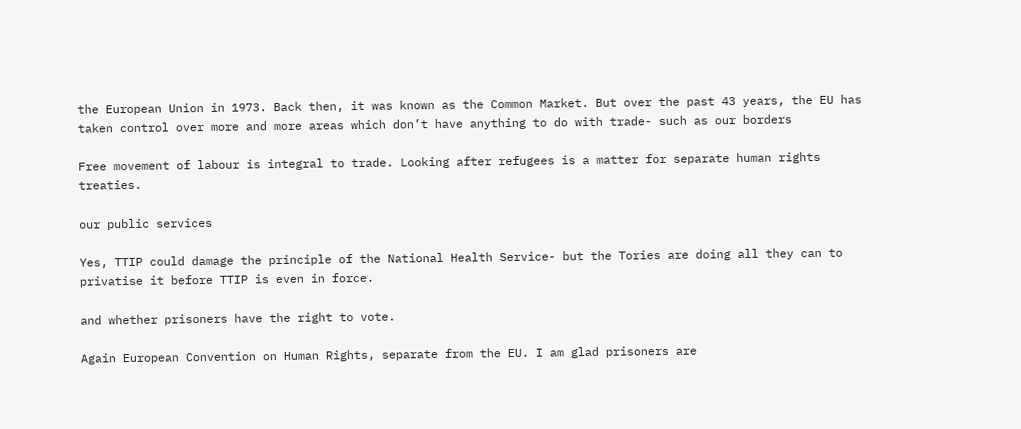the European Union in 1973. Back then, it was known as the Common Market. But over the past 43 years, the EU has taken control over more and more areas which don’t have anything to do with trade- such as our borders

Free movement of labour is integral to trade. Looking after refugees is a matter for separate human rights treaties.

our public services

Yes, TTIP could damage the principle of the National Health Service- but the Tories are doing all they can to privatise it before TTIP is even in force.

and whether prisoners have the right to vote.

Again European Convention on Human Rights, separate from the EU. I am glad prisoners are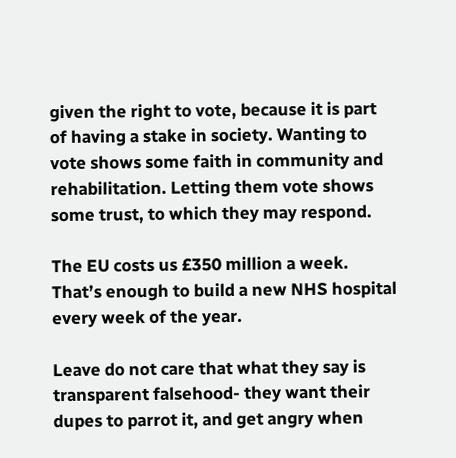given the right to vote, because it is part of having a stake in society. Wanting to vote shows some faith in community and rehabilitation. Letting them vote shows some trust, to which they may respond.

The EU costs us £350 million a week. That’s enough to build a new NHS hospital every week of the year.

Leave do not care that what they say is transparent falsehood- they want their dupes to parrot it, and get angry when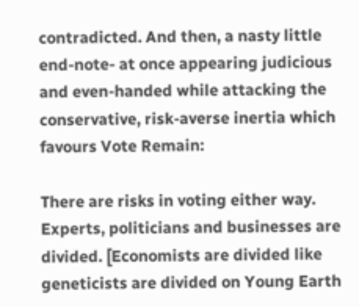contradicted. And then, a nasty little end-note- at once appearing judicious and even-handed while attacking the conservative, risk-averse inertia which favours Vote Remain:

There are risks in voting either way. Experts, politicians and businesses are divided. [Economists are divided like geneticists are divided on Young Earth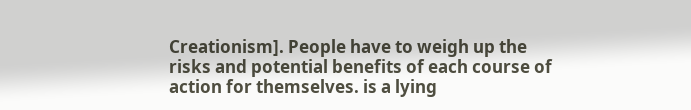Creationism]. People have to weigh up the risks and potential benefits of each course of action for themselves. is a lying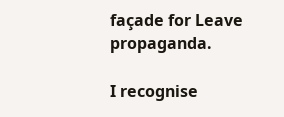façade for Leave propaganda.

I recognise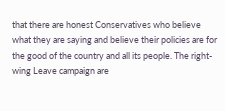that there are honest Conservatives who believe what they are saying and believe their policies are for the good of the country and all its people. The right-wing Leave campaign are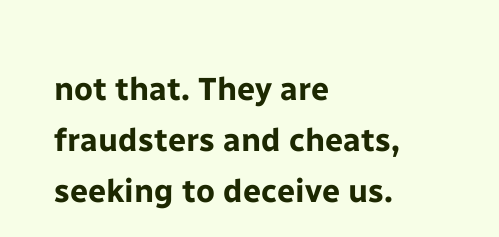not that. They are fraudsters and cheats, seeking to deceive us.